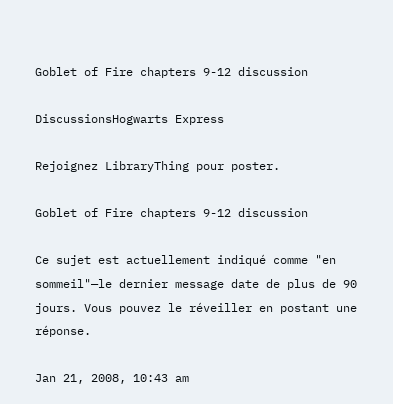Goblet of Fire chapters 9-12 discussion

DiscussionsHogwarts Express

Rejoignez LibraryThing pour poster.

Goblet of Fire chapters 9-12 discussion

Ce sujet est actuellement indiqué comme "en sommeil"—le dernier message date de plus de 90 jours. Vous pouvez le réveiller en postant une réponse.

Jan 21, 2008, 10:43 am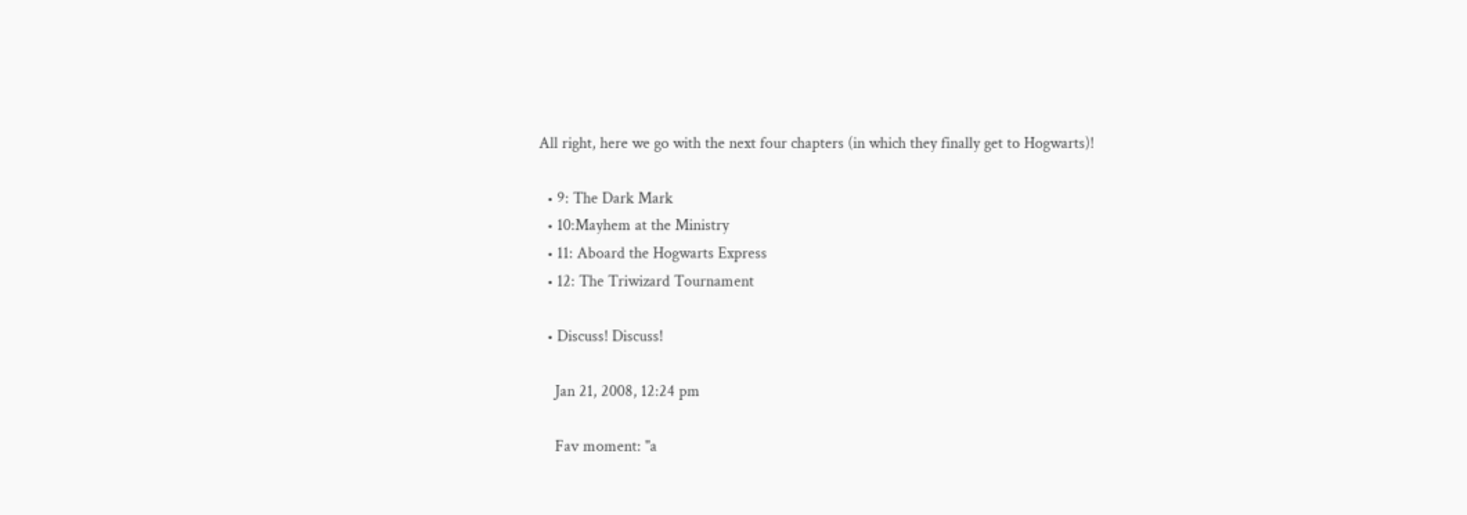All right, here we go with the next four chapters (in which they finally get to Hogwarts)!

  • 9: The Dark Mark
  • 10:Mayhem at the Ministry
  • 11: Aboard the Hogwarts Express
  • 12: The Triwizard Tournament

  • Discuss! Discuss!

    Jan 21, 2008, 12:24 pm

    Fav moment: "a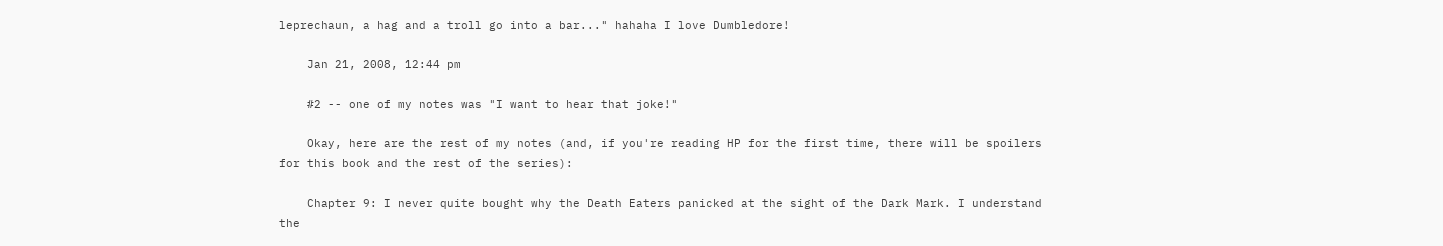leprechaun, a hag and a troll go into a bar..." hahaha I love Dumbledore!

    Jan 21, 2008, 12:44 pm

    #2 -- one of my notes was "I want to hear that joke!"

    Okay, here are the rest of my notes (and, if you're reading HP for the first time, there will be spoilers for this book and the rest of the series):

    Chapter 9: I never quite bought why the Death Eaters panicked at the sight of the Dark Mark. I understand the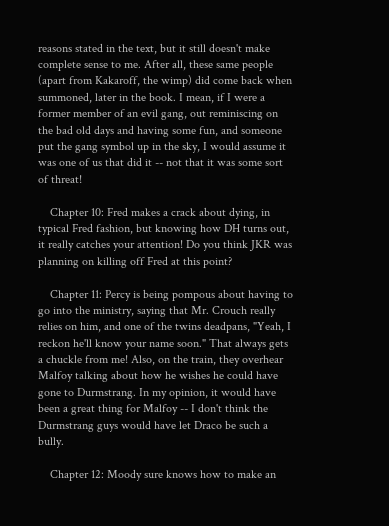reasons stated in the text, but it still doesn't make complete sense to me. After all, these same people (apart from Kakaroff, the wimp) did come back when summoned, later in the book. I mean, if I were a former member of an evil gang, out reminiscing on the bad old days and having some fun, and someone put the gang symbol up in the sky, I would assume it was one of us that did it -- not that it was some sort of threat!

    Chapter 10: Fred makes a crack about dying, in typical Fred fashion, but knowing how DH turns out, it really catches your attention! Do you think JKR was planning on killing off Fred at this point?

    Chapter 11: Percy is being pompous about having to go into the ministry, saying that Mr. Crouch really relies on him, and one of the twins deadpans, "Yeah, I reckon he'll know your name soon." That always gets a chuckle from me! Also, on the train, they overhear Malfoy talking about how he wishes he could have gone to Durmstrang. In my opinion, it would have been a great thing for Malfoy -- I don't think the Durmstrang guys would have let Draco be such a bully.

    Chapter 12: Moody sure knows how to make an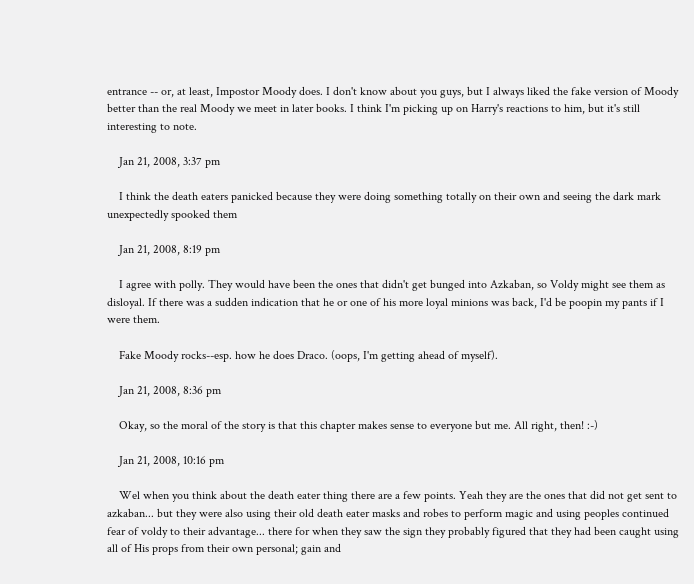entrance -- or, at least, Impostor Moody does. I don't know about you guys, but I always liked the fake version of Moody better than the real Moody we meet in later books. I think I'm picking up on Harry's reactions to him, but it's still interesting to note.

    Jan 21, 2008, 3:37 pm

    I think the death eaters panicked because they were doing something totally on their own and seeing the dark mark unexpectedly spooked them

    Jan 21, 2008, 8:19 pm

    I agree with polly. They would have been the ones that didn't get bunged into Azkaban, so Voldy might see them as disloyal. If there was a sudden indication that he or one of his more loyal minions was back, I'd be poopin my pants if I were them.

    Fake Moody rocks--esp. how he does Draco. (oops, I'm getting ahead of myself).

    Jan 21, 2008, 8:36 pm

    Okay, so the moral of the story is that this chapter makes sense to everyone but me. All right, then! :-)

    Jan 21, 2008, 10:16 pm

    Wel when you think about the death eater thing there are a few points. Yeah they are the ones that did not get sent to azkaban... but they were also using their old death eater masks and robes to perform magic and using peoples continued fear of voldy to their advantage... there for when they saw the sign they probably figured that they had been caught using all of His props from their own personal; gain and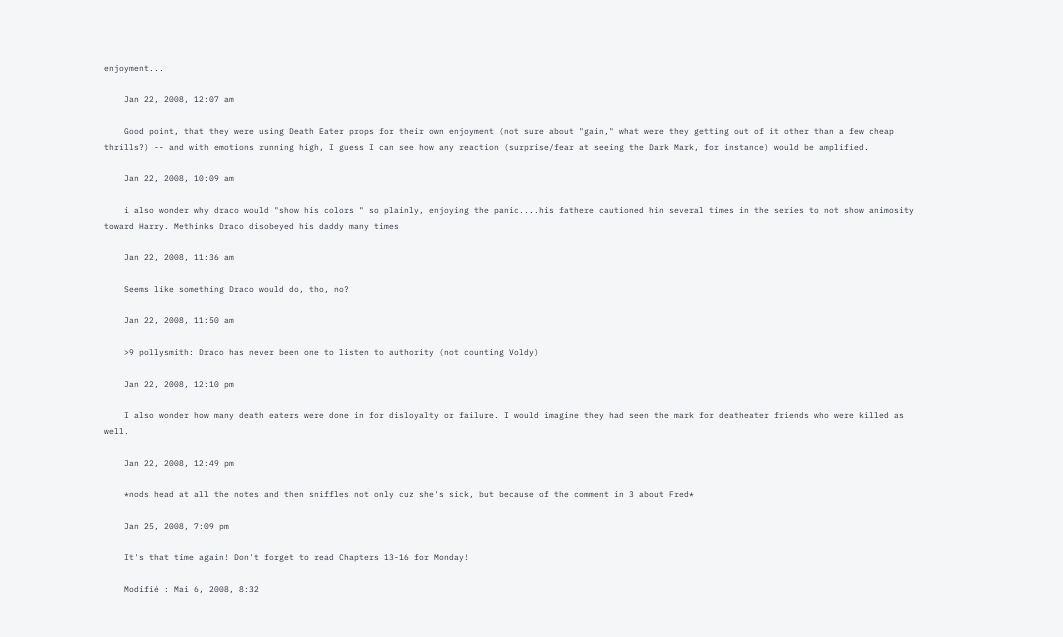enjoyment...

    Jan 22, 2008, 12:07 am

    Good point, that they were using Death Eater props for their own enjoyment (not sure about "gain," what were they getting out of it other than a few cheap thrills?) -- and with emotions running high, I guess I can see how any reaction (surprise/fear at seeing the Dark Mark, for instance) would be amplified.

    Jan 22, 2008, 10:09 am

    i also wonder why draco would "show his colors " so plainly, enjoying the panic....his fathere cautioned hin several times in the series to not show animosity toward Harry. Methinks Draco disobeyed his daddy many times

    Jan 22, 2008, 11:36 am

    Seems like something Draco would do, tho, no?

    Jan 22, 2008, 11:50 am

    >9 pollysmith: Draco has never been one to listen to authority (not counting Voldy)

    Jan 22, 2008, 12:10 pm

    I also wonder how many death eaters were done in for disloyalty or failure. I would imagine they had seen the mark for deatheater friends who were killed as well.

    Jan 22, 2008, 12:49 pm

    *nods head at all the notes and then sniffles not only cuz she's sick, but because of the comment in 3 about Fred*

    Jan 25, 2008, 7:09 pm

    It's that time again! Don't forget to read Chapters 13-16 for Monday!

    Modifié : Mai 6, 2008, 8:32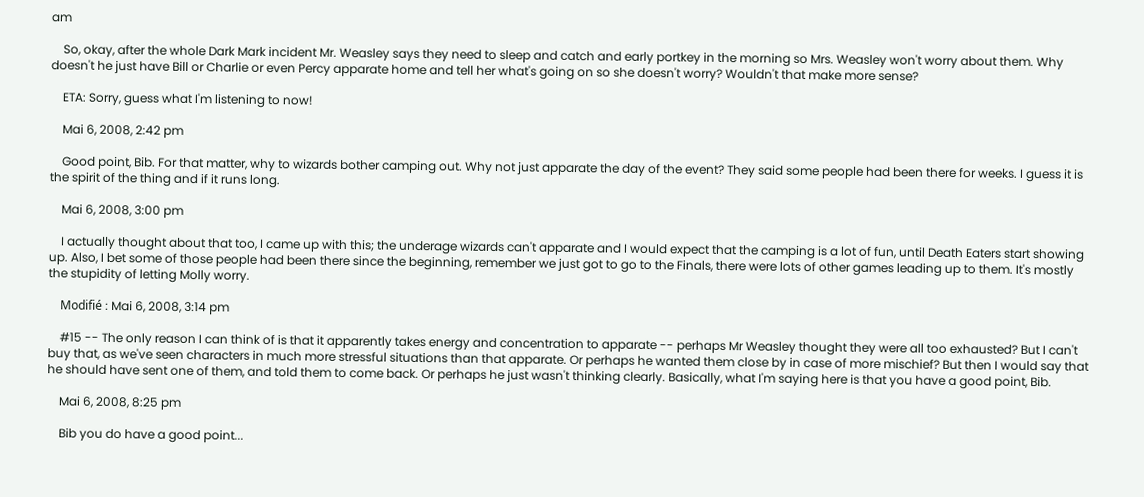am

    So, okay, after the whole Dark Mark incident Mr. Weasley says they need to sleep and catch and early portkey in the morning so Mrs. Weasley won't worry about them. Why doesn't he just have Bill or Charlie or even Percy apparate home and tell her what's going on so she doesn't worry? Wouldn't that make more sense?

    ETA: Sorry, guess what I'm listening to now!

    Mai 6, 2008, 2:42 pm

    Good point, Bib. For that matter, why to wizards bother camping out. Why not just apparate the day of the event? They said some people had been there for weeks. I guess it is the spirit of the thing and if it runs long.

    Mai 6, 2008, 3:00 pm

    I actually thought about that too, I came up with this; the underage wizards can't apparate and I would expect that the camping is a lot of fun, until Death Eaters start showing up. Also, I bet some of those people had been there since the beginning, remember we just got to go to the Finals, there were lots of other games leading up to them. It's mostly the stupidity of letting Molly worry.

    Modifié : Mai 6, 2008, 3:14 pm

    #15 -- The only reason I can think of is that it apparently takes energy and concentration to apparate -- perhaps Mr Weasley thought they were all too exhausted? But I can't buy that, as we've seen characters in much more stressful situations than that apparate. Or perhaps he wanted them close by in case of more mischief? But then I would say that he should have sent one of them, and told them to come back. Or perhaps he just wasn't thinking clearly. Basically, what I'm saying here is that you have a good point, Bib.

    Mai 6, 2008, 8:25 pm

    Bib you do have a good point...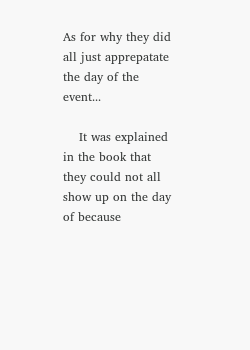As for why they did all just apprepatate the day of the event...

    It was explained in the book that they could not all show up on the day of because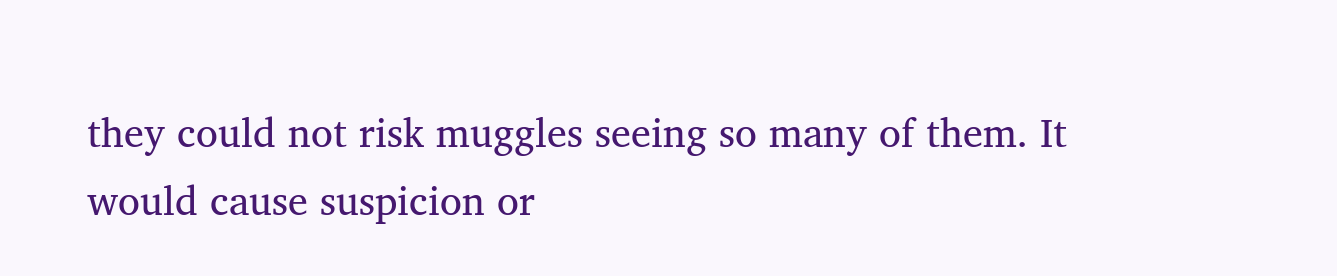they could not risk muggles seeing so many of them. It would cause suspicion or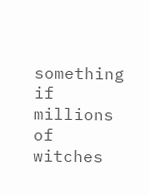something if millions of witches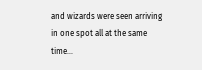and wizards were seen arriving in one spot all at the same time...